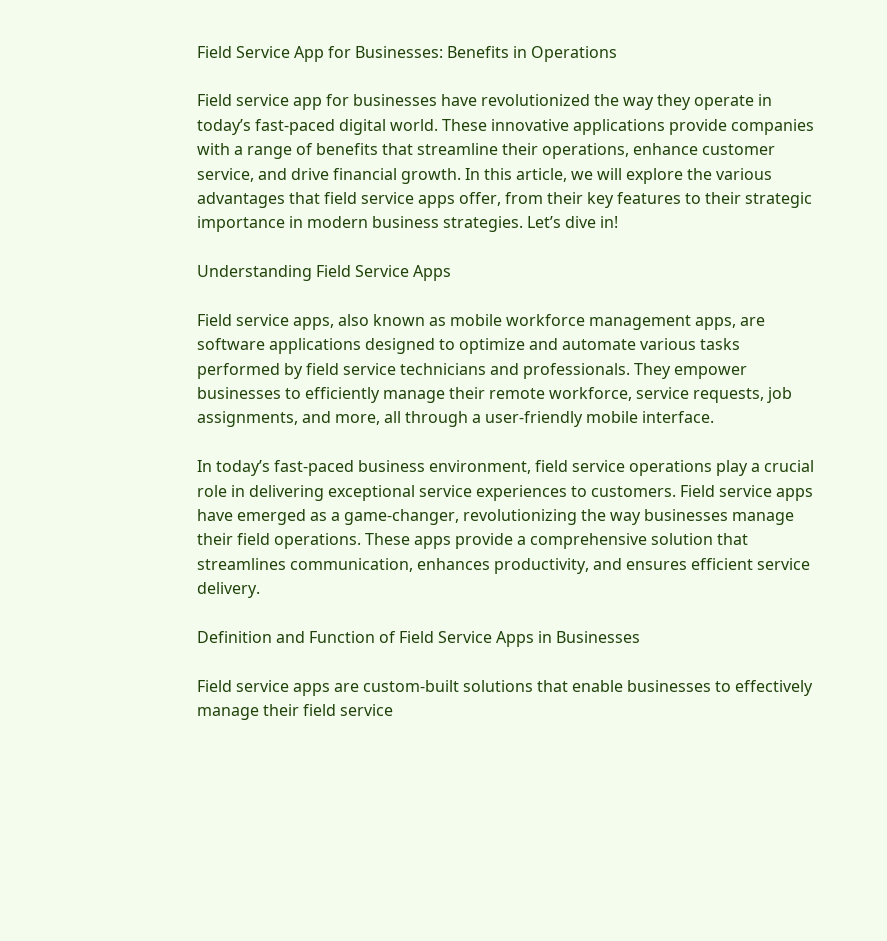Field Service App for Businesses: Benefits in Operations

Field service app for businesses have revolutionized the way they operate in today’s fast-paced digital world. These innovative applications provide companies with a range of benefits that streamline their operations, enhance customer service, and drive financial growth. In this article, we will explore the various advantages that field service apps offer, from their key features to their strategic importance in modern business strategies. Let’s dive in!

Understanding Field Service Apps

Field service apps, also known as mobile workforce management apps, are software applications designed to optimize and automate various tasks performed by field service technicians and professionals. They empower businesses to efficiently manage their remote workforce, service requests, job assignments, and more, all through a user-friendly mobile interface.

In today’s fast-paced business environment, field service operations play a crucial role in delivering exceptional service experiences to customers. Field service apps have emerged as a game-changer, revolutionizing the way businesses manage their field operations. These apps provide a comprehensive solution that streamlines communication, enhances productivity, and ensures efficient service delivery.

Definition and Function of Field Service Apps in Businesses

Field service apps are custom-built solutions that enable businesses to effectively manage their field service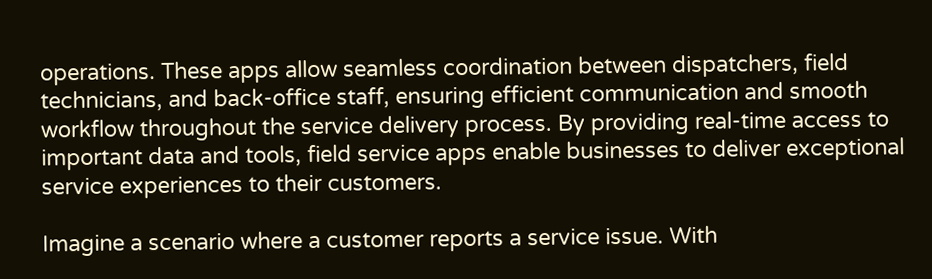operations. These apps allow seamless coordination between dispatchers, field technicians, and back-office staff, ensuring efficient communication and smooth workflow throughout the service delivery process. By providing real-time access to important data and tools, field service apps enable businesses to deliver exceptional service experiences to their customers.

Imagine a scenario where a customer reports a service issue. With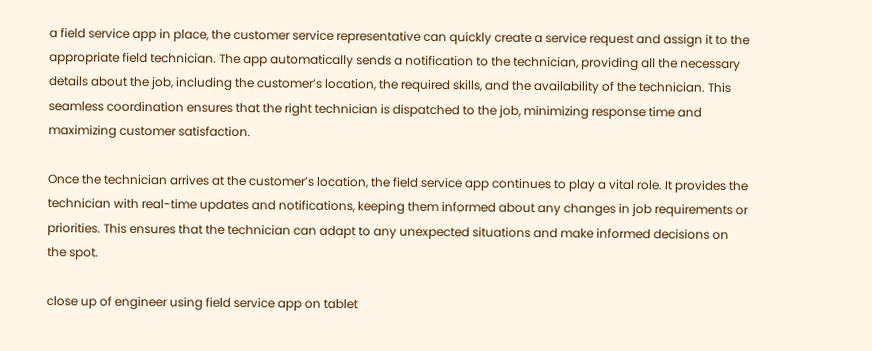a field service app in place, the customer service representative can quickly create a service request and assign it to the appropriate field technician. The app automatically sends a notification to the technician, providing all the necessary details about the job, including the customer’s location, the required skills, and the availability of the technician. This seamless coordination ensures that the right technician is dispatched to the job, minimizing response time and maximizing customer satisfaction.

Once the technician arrives at the customer’s location, the field service app continues to play a vital role. It provides the technician with real-time updates and notifications, keeping them informed about any changes in job requirements or priorities. This ensures that the technician can adapt to any unexpected situations and make informed decisions on the spot.

close up of engineer using field service app on tablet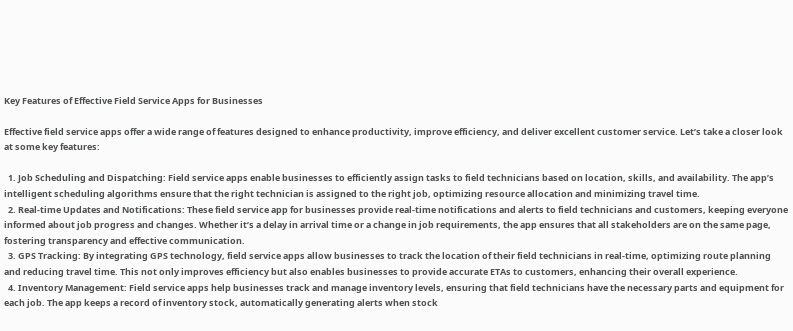Key Features of Effective Field Service Apps for Businesses

Effective field service apps offer a wide range of features designed to enhance productivity, improve efficiency, and deliver excellent customer service. Let’s take a closer look at some key features:

  1. Job Scheduling and Dispatching: Field service apps enable businesses to efficiently assign tasks to field technicians based on location, skills, and availability. The app’s intelligent scheduling algorithms ensure that the right technician is assigned to the right job, optimizing resource allocation and minimizing travel time.
  2. Real-time Updates and Notifications: These field service app for businesses provide real-time notifications and alerts to field technicians and customers, keeping everyone informed about job progress and changes. Whether it’s a delay in arrival time or a change in job requirements, the app ensures that all stakeholders are on the same page, fostering transparency and effective communication.
  3. GPS Tracking: By integrating GPS technology, field service apps allow businesses to track the location of their field technicians in real-time, optimizing route planning and reducing travel time. This not only improves efficiency but also enables businesses to provide accurate ETAs to customers, enhancing their overall experience.
  4. Inventory Management: Field service apps help businesses track and manage inventory levels, ensuring that field technicians have the necessary parts and equipment for each job. The app keeps a record of inventory stock, automatically generating alerts when stock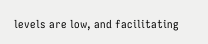levels are low, and facilitating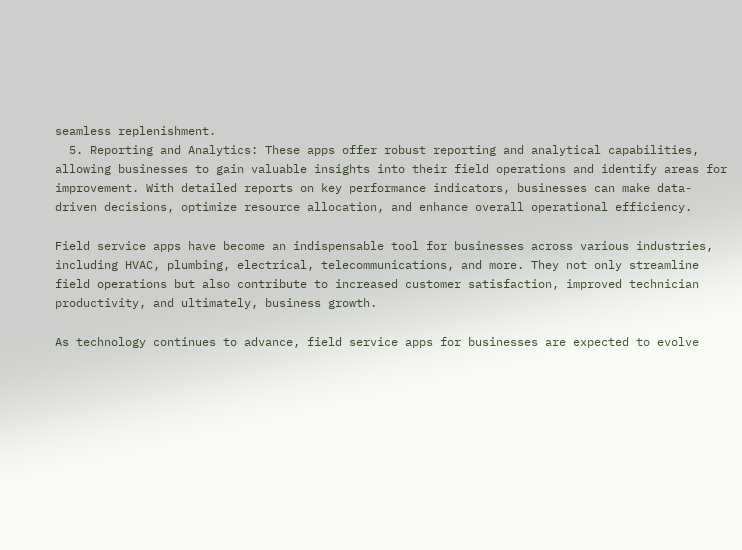seamless replenishment.
  5. Reporting and Analytics: These apps offer robust reporting and analytical capabilities, allowing businesses to gain valuable insights into their field operations and identify areas for improvement. With detailed reports on key performance indicators, businesses can make data-driven decisions, optimize resource allocation, and enhance overall operational efficiency.

Field service apps have become an indispensable tool for businesses across various industries, including HVAC, plumbing, electrical, telecommunications, and more. They not only streamline field operations but also contribute to increased customer satisfaction, improved technician productivity, and ultimately, business growth.

As technology continues to advance, field service apps for businesses are expected to evolve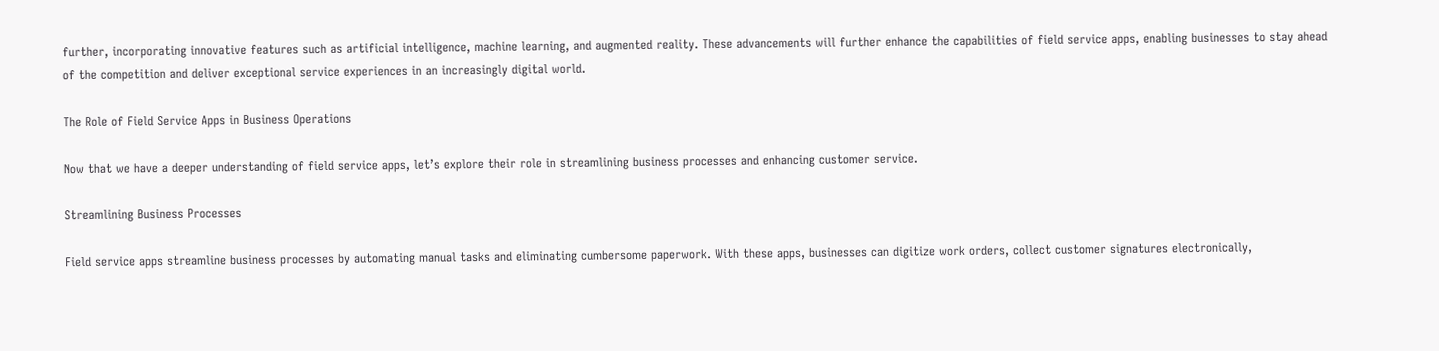further, incorporating innovative features such as artificial intelligence, machine learning, and augmented reality. These advancements will further enhance the capabilities of field service apps, enabling businesses to stay ahead of the competition and deliver exceptional service experiences in an increasingly digital world.

The Role of Field Service Apps in Business Operations

Now that we have a deeper understanding of field service apps, let’s explore their role in streamlining business processes and enhancing customer service.

Streamlining Business Processes

Field service apps streamline business processes by automating manual tasks and eliminating cumbersome paperwork. With these apps, businesses can digitize work orders, collect customer signatures electronically,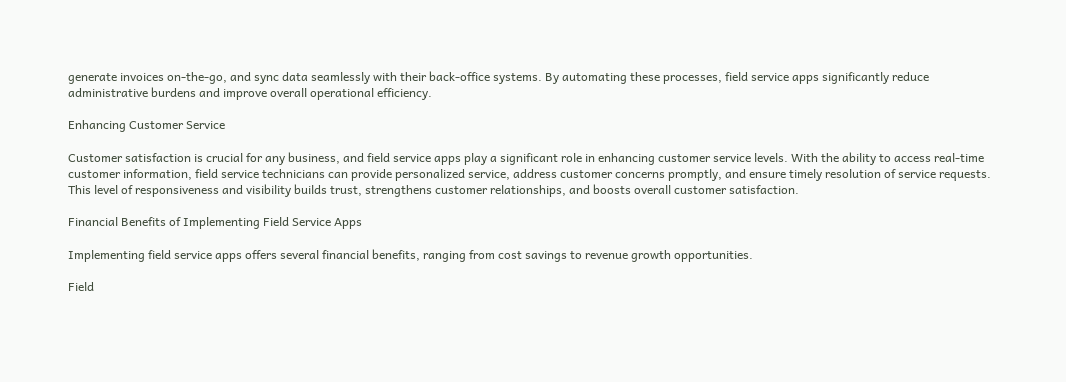generate invoices on-the-go, and sync data seamlessly with their back-office systems. By automating these processes, field service apps significantly reduce administrative burdens and improve overall operational efficiency.

Enhancing Customer Service

Customer satisfaction is crucial for any business, and field service apps play a significant role in enhancing customer service levels. With the ability to access real-time customer information, field service technicians can provide personalized service, address customer concerns promptly, and ensure timely resolution of service requests. This level of responsiveness and visibility builds trust, strengthens customer relationships, and boosts overall customer satisfaction.

Financial Benefits of Implementing Field Service Apps

Implementing field service apps offers several financial benefits, ranging from cost savings to revenue growth opportunities.

Field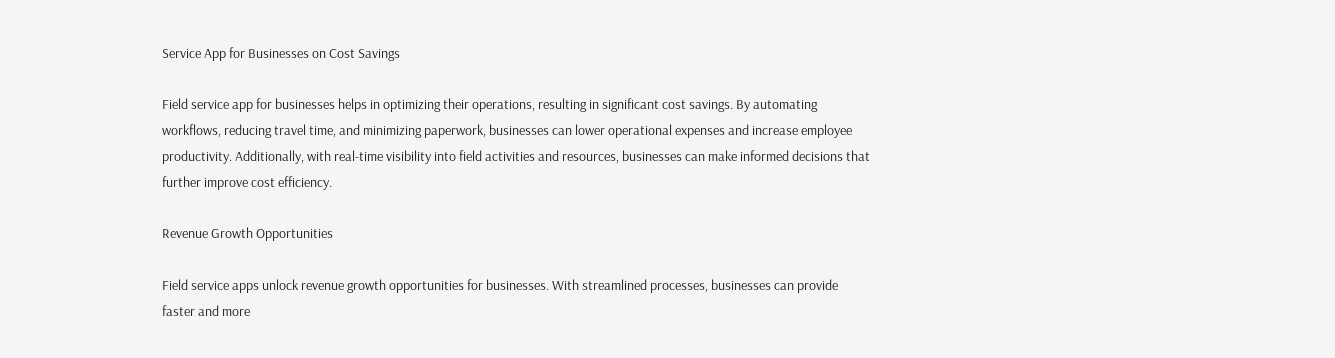Service App for Businesses on Cost Savings

Field service app for businesses helps in optimizing their operations, resulting in significant cost savings. By automating workflows, reducing travel time, and minimizing paperwork, businesses can lower operational expenses and increase employee productivity. Additionally, with real-time visibility into field activities and resources, businesses can make informed decisions that further improve cost efficiency.

Revenue Growth Opportunities

Field service apps unlock revenue growth opportunities for businesses. With streamlined processes, businesses can provide faster and more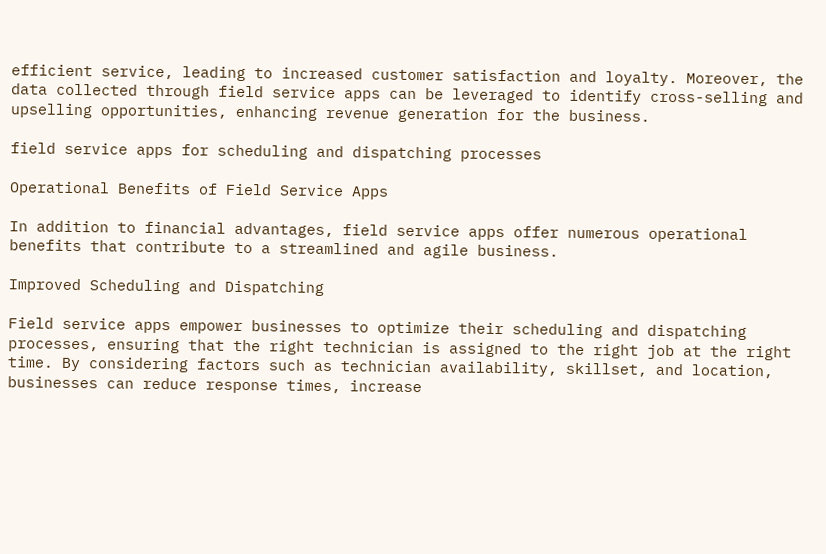efficient service, leading to increased customer satisfaction and loyalty. Moreover, the data collected through field service apps can be leveraged to identify cross-selling and upselling opportunities, enhancing revenue generation for the business.

field service apps for scheduling and dispatching processes

Operational Benefits of Field Service Apps

In addition to financial advantages, field service apps offer numerous operational benefits that contribute to a streamlined and agile business.

Improved Scheduling and Dispatching

Field service apps empower businesses to optimize their scheduling and dispatching processes, ensuring that the right technician is assigned to the right job at the right time. By considering factors such as technician availability, skillset, and location, businesses can reduce response times, increase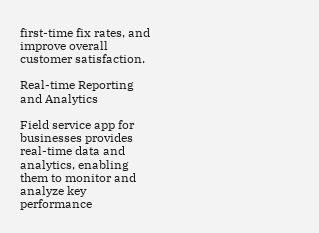first-time fix rates, and improve overall customer satisfaction.

Real-time Reporting and Analytics

Field service app for businesses provides real-time data and analytics, enabling them to monitor and analyze key performance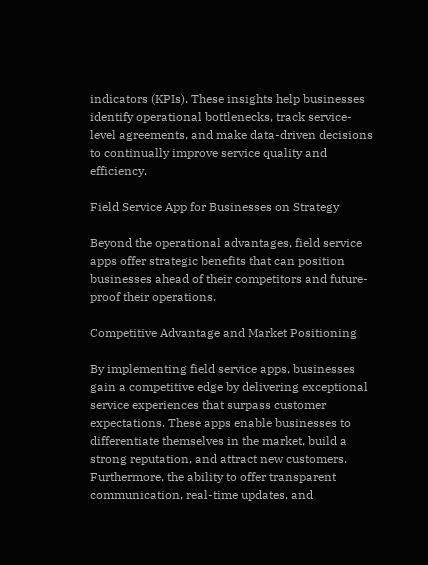indicators (KPIs). These insights help businesses identify operational bottlenecks, track service-level agreements, and make data-driven decisions to continually improve service quality and efficiency.

Field Service App for Businesses on Strategy

Beyond the operational advantages, field service apps offer strategic benefits that can position businesses ahead of their competitors and future-proof their operations.

Competitive Advantage and Market Positioning

By implementing field service apps, businesses gain a competitive edge by delivering exceptional service experiences that surpass customer expectations. These apps enable businesses to differentiate themselves in the market, build a strong reputation, and attract new customers. Furthermore, the ability to offer transparent communication, real-time updates, and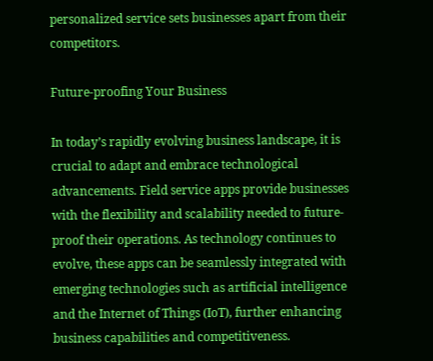personalized service sets businesses apart from their competitors.

Future-proofing Your Business

In today’s rapidly evolving business landscape, it is crucial to adapt and embrace technological advancements. Field service apps provide businesses with the flexibility and scalability needed to future-proof their operations. As technology continues to evolve, these apps can be seamlessly integrated with emerging technologies such as artificial intelligence and the Internet of Things (IoT), further enhancing business capabilities and competitiveness.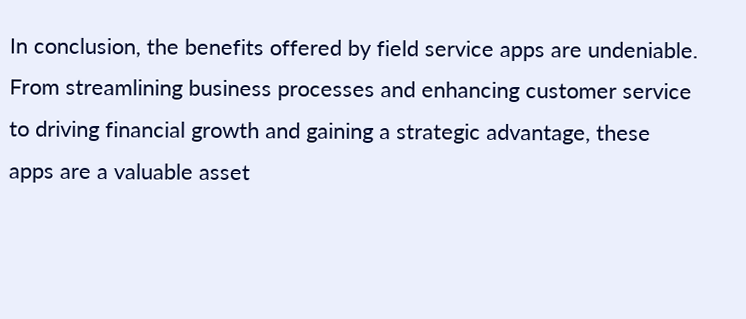In conclusion, the benefits offered by field service apps are undeniable. From streamlining business processes and enhancing customer service to driving financial growth and gaining a strategic advantage, these apps are a valuable asset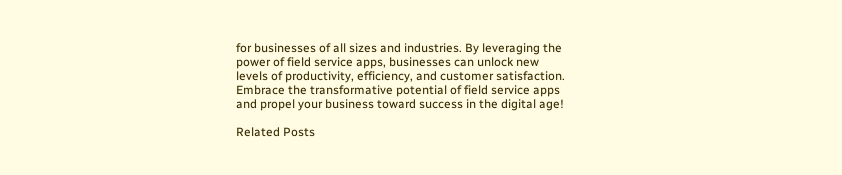for businesses of all sizes and industries. By leveraging the power of field service apps, businesses can unlock new levels of productivity, efficiency, and customer satisfaction. Embrace the transformative potential of field service apps and propel your business toward success in the digital age!

Related Posts